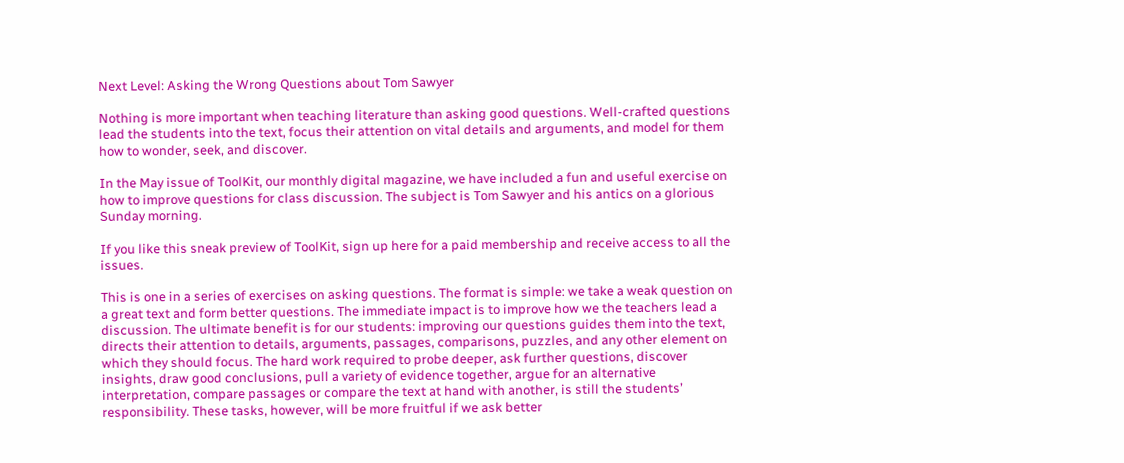Next Level: Asking the Wrong Questions about Tom Sawyer

Nothing is more important when teaching literature than asking good questions. Well-crafted questions lead the students into the text, focus their attention on vital details and arguments, and model for them how to wonder, seek, and discover.

In the May issue of ToolKit, our monthly digital magazine, we have included a fun and useful exercise on how to improve questions for class discussion. The subject is Tom Sawyer and his antics on a glorious Sunday morning.

If you like this sneak preview of ToolKit, sign up here for a paid membership and receive access to all the issues.

This is one in a series of exercises on asking questions. The format is simple: we take a weak question on a great text and form better questions. The immediate impact is to improve how we the teachers lead a discussion. The ultimate benefit is for our students: improving our questions guides them into the text, directs their attention to details, arguments, passages, comparisons, puzzles, and any other element on which they should focus. The hard work required to probe deeper, ask further questions, discover insights, draw good conclusions, pull a variety of evidence together, argue for an alternative interpretation, compare passages or compare the text at hand with another, is still the students’ responsibility. These tasks, however, will be more fruitful if we ask better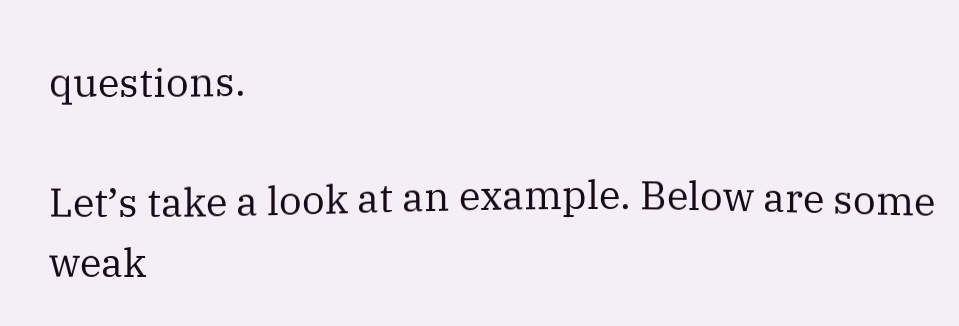questions.

Let’s take a look at an example. Below are some weak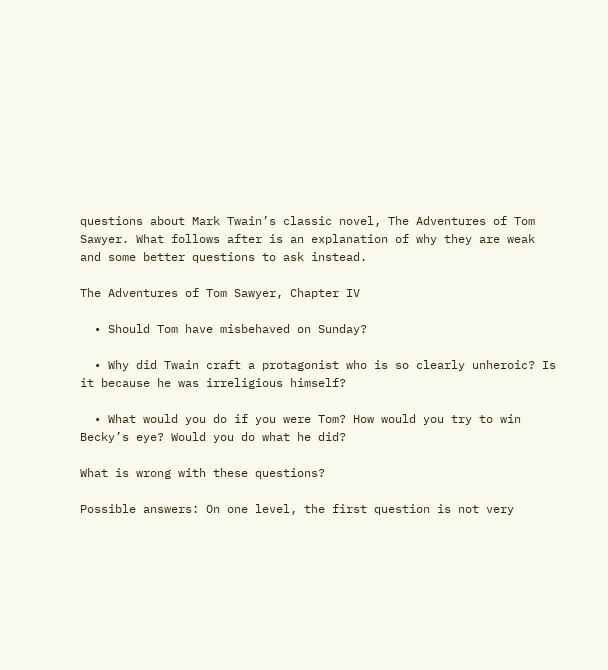questions about Mark Twain’s classic novel, The Adventures of Tom Sawyer. What follows after is an explanation of why they are weak and some better questions to ask instead.

The Adventures of Tom Sawyer, Chapter IV

  • Should Tom have misbehaved on Sunday?

  • Why did Twain craft a protagonist who is so clearly unheroic? Is it because he was irreligious himself?

  • What would you do if you were Tom? How would you try to win Becky’s eye? Would you do what he did?

What is wrong with these questions?

Possible answers: On one level, the first question is not very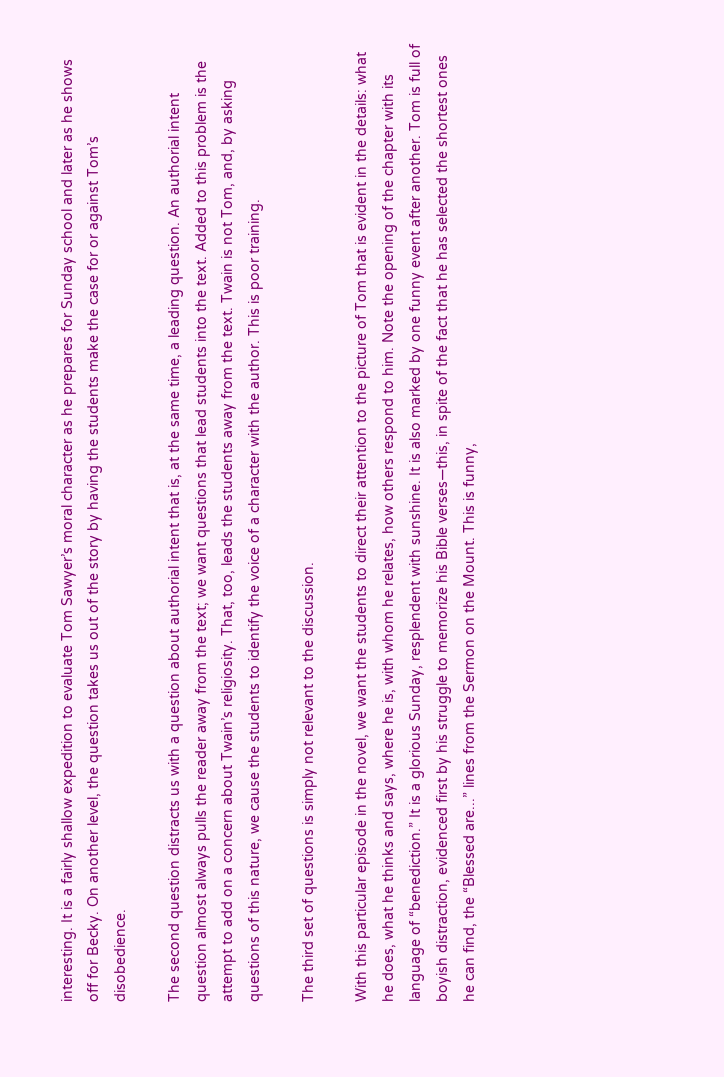interesting. It is a fairly shallow expedition to evaluate Tom Sawyer’s moral character as he prepares for Sunday school and later as he shows off for Becky. On another level, the question takes us out of the story by having the students make the case for or against Tom’s disobedience.

The second question distracts us with a question about authorial intent that is, at the same time, a leading question. An authorial intent question almost always pulls the reader away from the text; we want questions that lead students into the text. Added to this problem is the attempt to add on a concern about Twain’s religiosity. That, too, leads the students away from the text. Twain is not Tom, and, by asking questions of this nature, we cause the students to identify the voice of a character with the author. This is poor training.

The third set of questions is simply not relevant to the discussion.

With this particular episode in the novel, we want the students to direct their attention to the picture of Tom that is evident in the details: what he does, what he thinks and says, where he is, with whom he relates, how others respond to him. Note the opening of the chapter with its language of “benediction.” It is a glorious Sunday, resplendent with sunshine. It is also marked by one funny event after another. Tom is full of boyish distraction, evidenced first by his struggle to memorize his Bible verses—this, in spite of the fact that he has selected the shortest ones he can find, the “Blessed are...” lines from the Sermon on the Mount. This is funny,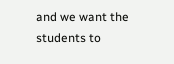and we want the students to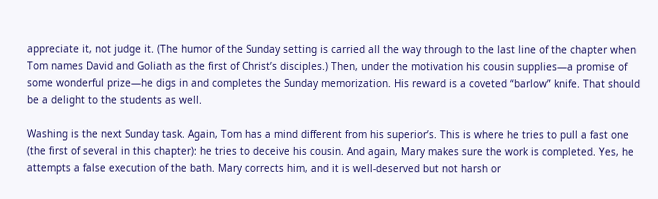appreciate it, not judge it. (The humor of the Sunday setting is carried all the way through to the last line of the chapter when Tom names David and Goliath as the first of Christ’s disciples.) Then, under the motivation his cousin supplies—a promise of some wonderful prize—he digs in and completes the Sunday memorization. His reward is a coveted “barlow” knife. That should be a delight to the students as well.

Washing is the next Sunday task. Again, Tom has a mind different from his superior’s. This is where he tries to pull a fast one (the first of several in this chapter): he tries to deceive his cousin. And again, Mary makes sure the work is completed. Yes, he attempts a false execution of the bath. Mary corrects him, and it is well-deserved but not harsh or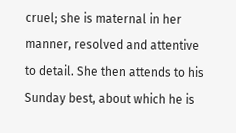cruel; she is maternal in her manner, resolved and attentive to detail. She then attends to his Sunday best, about which he is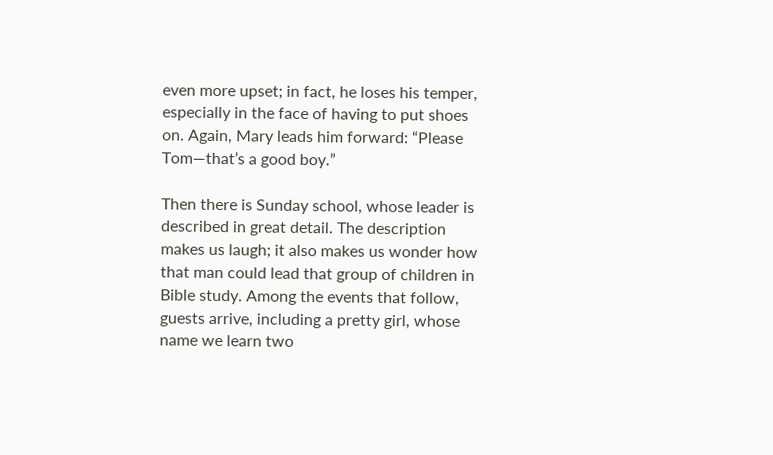even more upset; in fact, he loses his temper, especially in the face of having to put shoes on. Again, Mary leads him forward: “Please Tom—that’s a good boy.”

Then there is Sunday school, whose leader is described in great detail. The description makes us laugh; it also makes us wonder how that man could lead that group of children in Bible study. Among the events that follow, guests arrive, including a pretty girl, whose name we learn two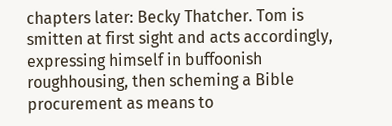chapters later: Becky Thatcher. Tom is smitten at first sight and acts accordingly, expressing himself in buffoonish roughhousing, then scheming a Bible procurement as means to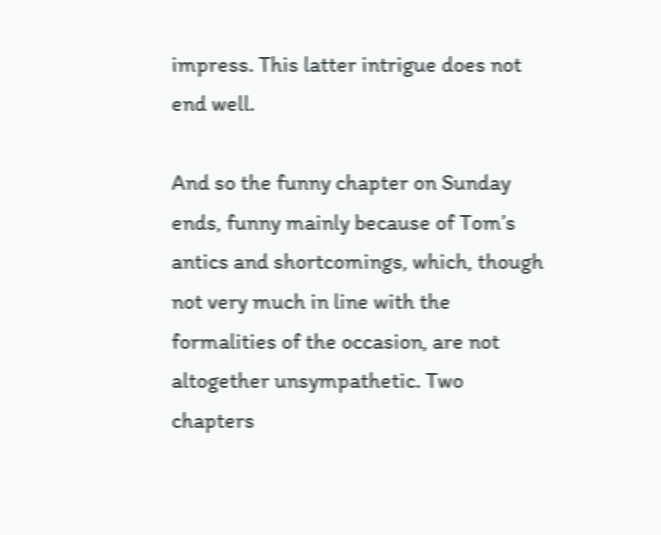impress. This latter intrigue does not end well.

And so the funny chapter on Sunday ends, funny mainly because of Tom’s antics and shortcomings, which, though not very much in line with the formalities of the occasion, are not altogether unsympathetic. Two chapters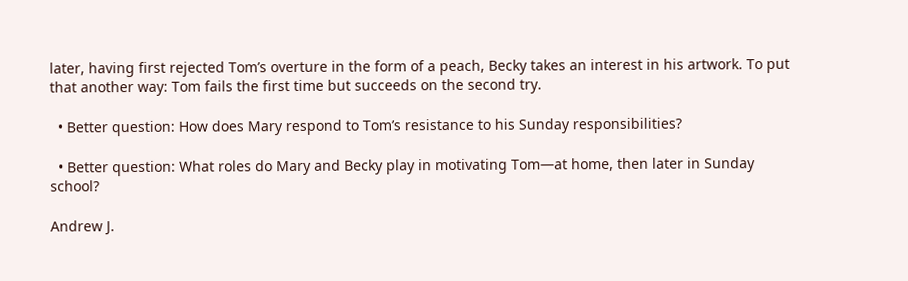later, having first rejected Tom’s overture in the form of a peach, Becky takes an interest in his artwork. To put that another way: Tom fails the first time but succeeds on the second try.

  • Better question: How does Mary respond to Tom’s resistance to his Sunday responsibilities?

  • Better question: What roles do Mary and Becky play in motivating Tom—at home, then later in Sunday school?

Andrew J.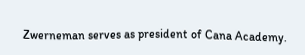Zwerneman serves as president of Cana Academy.